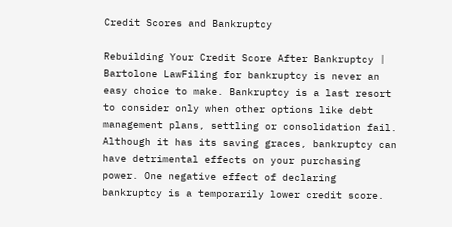Credit Scores and Bankruptcy

Rebuilding Your Credit Score After Bankruptcy | Bartolone LawFiling for bankruptcy is never an easy choice to make. Bankruptcy is a last resort to consider only when other options like debt management plans, settling or consolidation fail. Although it has its saving graces, bankruptcy can have detrimental effects on your purchasing power. One negative effect of declaring bankruptcy is a temporarily lower credit score.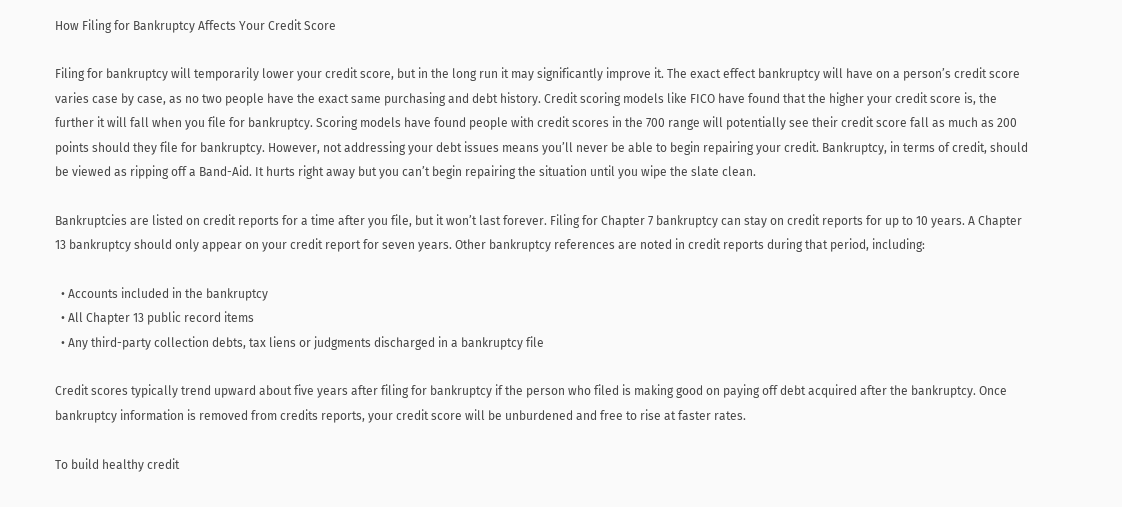How Filing for Bankruptcy Affects Your Credit Score

Filing for bankruptcy will temporarily lower your credit score, but in the long run it may significantly improve it. The exact effect bankruptcy will have on a person’s credit score varies case by case, as no two people have the exact same purchasing and debt history. Credit scoring models like FICO have found that the higher your credit score is, the further it will fall when you file for bankruptcy. Scoring models have found people with credit scores in the 700 range will potentially see their credit score fall as much as 200 points should they file for bankruptcy. However, not addressing your debt issues means you’ll never be able to begin repairing your credit. Bankruptcy, in terms of credit, should be viewed as ripping off a Band-Aid. It hurts right away but you can’t begin repairing the situation until you wipe the slate clean.

Bankruptcies are listed on credit reports for a time after you file, but it won’t last forever. Filing for Chapter 7 bankruptcy can stay on credit reports for up to 10 years. A Chapter 13 bankruptcy should only appear on your credit report for seven years. Other bankruptcy references are noted in credit reports during that period, including:

  • Accounts included in the bankruptcy
  • All Chapter 13 public record items
  • Any third-party collection debts, tax liens or judgments discharged in a bankruptcy file

Credit scores typically trend upward about five years after filing for bankruptcy if the person who filed is making good on paying off debt acquired after the bankruptcy. Once bankruptcy information is removed from credits reports, your credit score will be unburdened and free to rise at faster rates.

To build healthy credit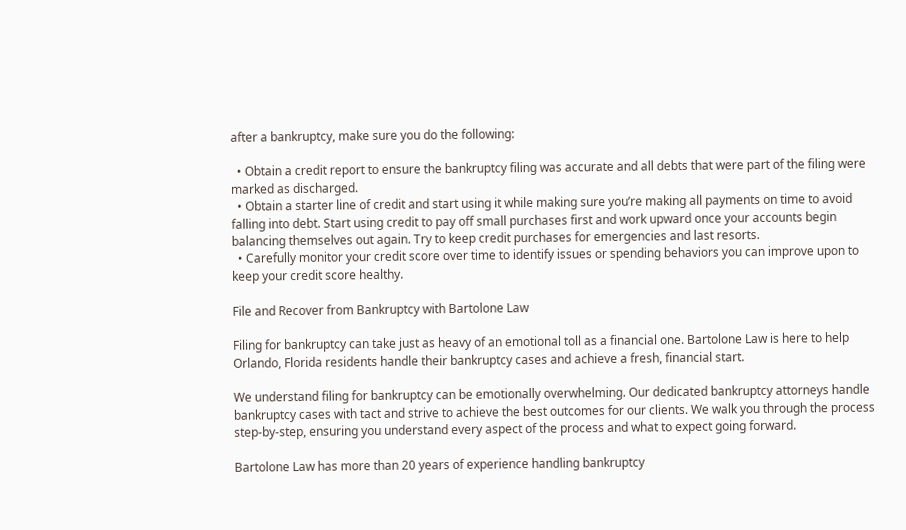after a bankruptcy, make sure you do the following:

  • Obtain a credit report to ensure the bankruptcy filing was accurate and all debts that were part of the filing were marked as discharged.
  • Obtain a starter line of credit and start using it while making sure you’re making all payments on time to avoid falling into debt. Start using credit to pay off small purchases first and work upward once your accounts begin balancing themselves out again. Try to keep credit purchases for emergencies and last resorts.
  • Carefully monitor your credit score over time to identify issues or spending behaviors you can improve upon to keep your credit score healthy.

File and Recover from Bankruptcy with Bartolone Law

Filing for bankruptcy can take just as heavy of an emotional toll as a financial one. Bartolone Law is here to help Orlando, Florida residents handle their bankruptcy cases and achieve a fresh, financial start.

We understand filing for bankruptcy can be emotionally overwhelming. Our dedicated bankruptcy attorneys handle bankruptcy cases with tact and strive to achieve the best outcomes for our clients. We walk you through the process step-by-step, ensuring you understand every aspect of the process and what to expect going forward.

Bartolone Law has more than 20 years of experience handling bankruptcy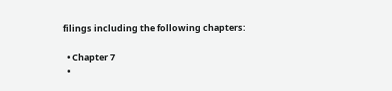filings including the following chapters:

  • Chapter 7
  •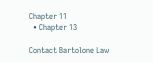Chapter 11
  • Chapter 13

Contact Bartolone Law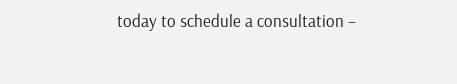today to schedule a consultation –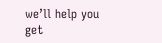we’ll help you get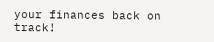your finances back on track!